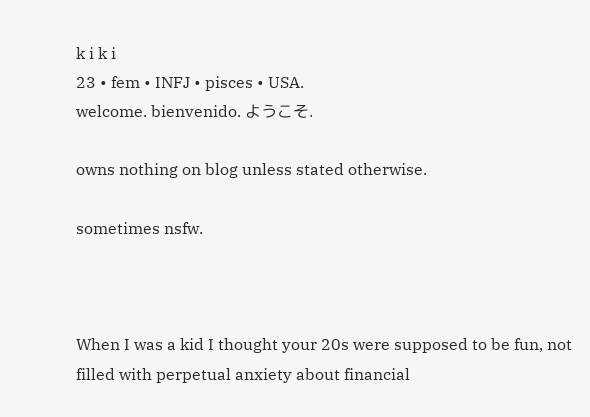k i k i
23 • fem • INFJ • pisces • USA.
welcome. bienvenido. ようこそ.

owns nothing on blog unless stated otherwise.

sometimes nsfw.



When I was a kid I thought your 20s were supposed to be fun, not filled with perpetual anxiety about financial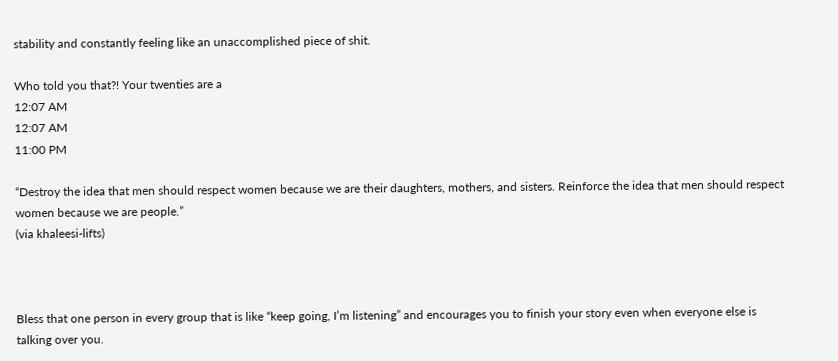stability and constantly feeling like an unaccomplished piece of shit.

Who told you that?! Your twenties are a
12:07 AM
12:07 AM
11:00 PM

“Destroy the idea that men should respect women because we are their daughters, mothers, and sisters. Reinforce the idea that men should respect women because we are people.”
(via khaleesi-lifts)



Bless that one person in every group that is like “keep going, I’m listening” and encourages you to finish your story even when everyone else is talking over you.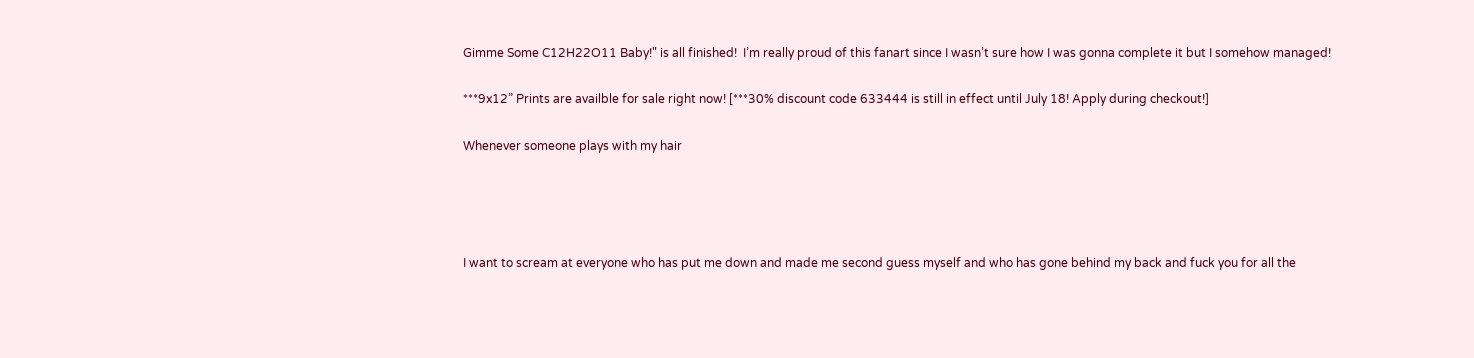Gimme Some C12H22O11 Baby!" is all finished!  I’m really proud of this fanart since I wasn’t sure how I was gonna complete it but I somehow managed!

***9x12” Prints are availble for sale right now! [***30% discount code 633444 is still in effect until July 18! Apply during checkout!]

Whenever someone plays with my hair




I want to scream at everyone who has put me down and made me second guess myself and who has gone behind my back and fuck you for all the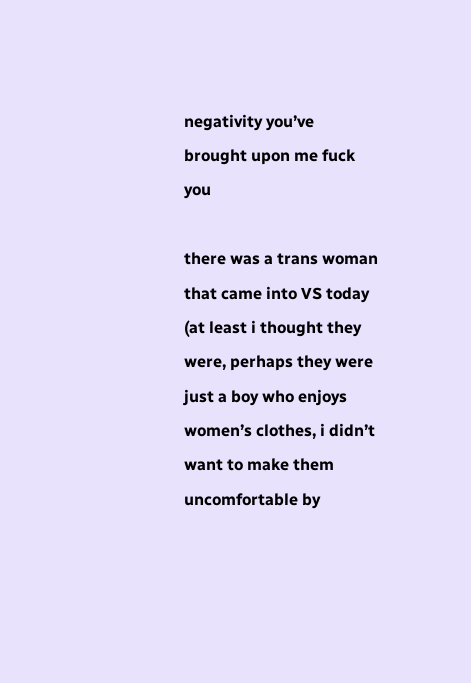negativity you’ve brought upon me fuck you

there was a trans woman that came into VS today (at least i thought they were, perhaps they were just a boy who enjoys women’s clothes, i didn’t want to make them uncomfortable by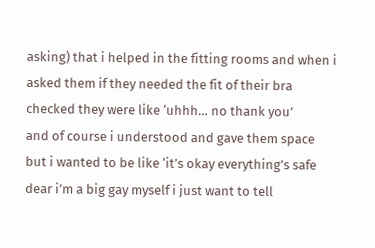asking) that i helped in the fitting rooms and when i asked them if they needed the fit of their bra checked they were like ‘uhhh… no thank you’
and of course i understood and gave them space
but i wanted to be like ‘it’s okay everything’s safe dear i’m a big gay myself i just want to tell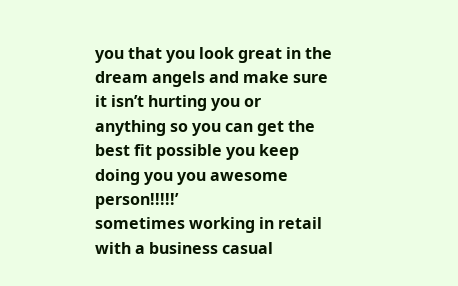you that you look great in the dream angels and make sure it isn’t hurting you or anything so you can get the best fit possible you keep doing you you awesome person!!!!!’
sometimes working in retail with a business casual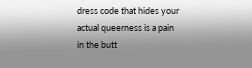dress code that hides your actual queerness is a pain in the butt